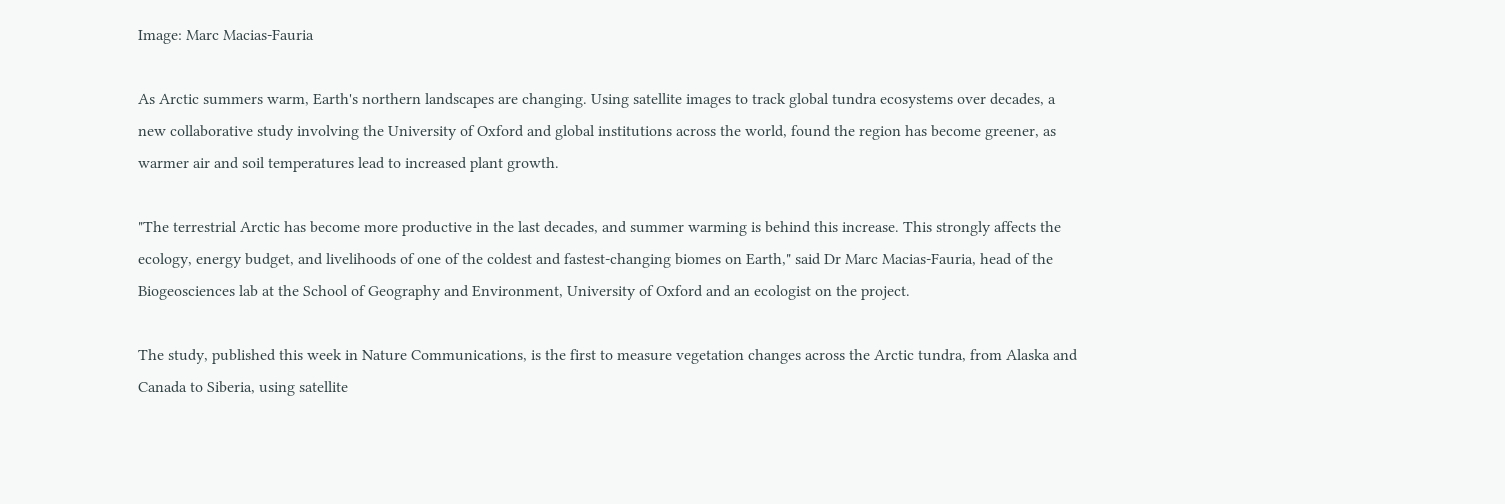Image: Marc Macias-Fauria

As Arctic summers warm, Earth's northern landscapes are changing. Using satellite images to track global tundra ecosystems over decades, a new collaborative study involving the University of Oxford and global institutions across the world, found the region has become greener, as warmer air and soil temperatures lead to increased plant growth.

"The terrestrial Arctic has become more productive in the last decades, and summer warming is behind this increase. This strongly affects the ecology, energy budget, and livelihoods of one of the coldest and fastest-changing biomes on Earth," said Dr Marc Macias-Fauria, head of the Biogeosciences lab at the School of Geography and Environment, University of Oxford and an ecologist on the project.

The study, published this week in Nature Communications, is the first to measure vegetation changes across the Arctic tundra, from Alaska and Canada to Siberia, using satellite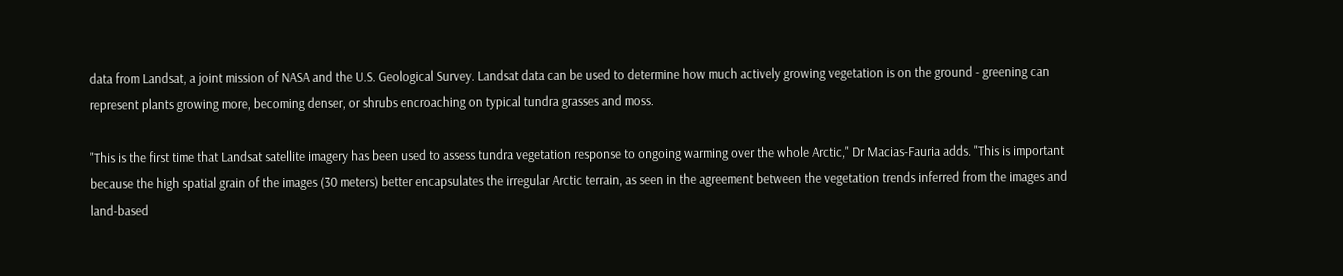data from Landsat, a joint mission of NASA and the U.S. Geological Survey. Landsat data can be used to determine how much actively growing vegetation is on the ground - greening can represent plants growing more, becoming denser, or shrubs encroaching on typical tundra grasses and moss.

"This is the first time that Landsat satellite imagery has been used to assess tundra vegetation response to ongoing warming over the whole Arctic," Dr Macias-Fauria adds. "This is important because the high spatial grain of the images (30 meters) better encapsulates the irregular Arctic terrain, as seen in the agreement between the vegetation trends inferred from the images and land-based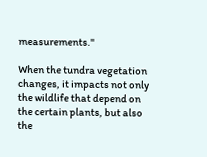measurements."

When the tundra vegetation changes, it impacts not only the wildlife that depend on the certain plants, but also the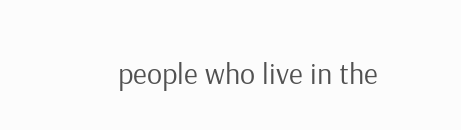people who live in the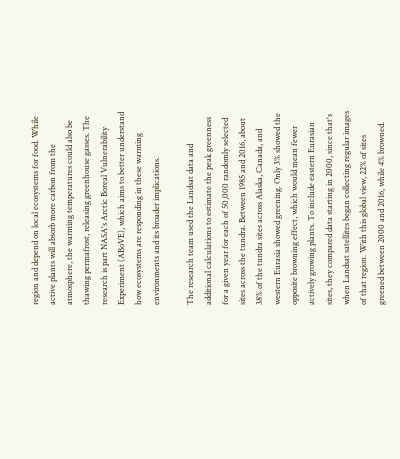region and depend on local ecosystems for food. While active plants will absorb more carbon from the atmosphere, the warming temperatures could also be thawing permafrost, releasing greenhouse gasses. The research is part NASA's Arctic Boreal Vulnerability Experiment (ABoVE), which aims to better understand how ecosystems are responding in these warming environments and its broader implications.

The research team used the Landsat data and additional calculations to estimate the peak greenness for a given year for each of 50,000 randomly selected sites across the tundra. Between 1985 and 2016, about 38% of the tundra sites across Alaska, Canada, and western Eurasia showed greening. Only 3% showed the opposite browning effect, which would mean fewer actively growing plants. To include eastern Eurasian sites, they compared data starting in 2000, since that's when Landsat satellites began collecting regular images of that region. With this global view, 22% of sites greened between 2000 and 2016, while 4% browned.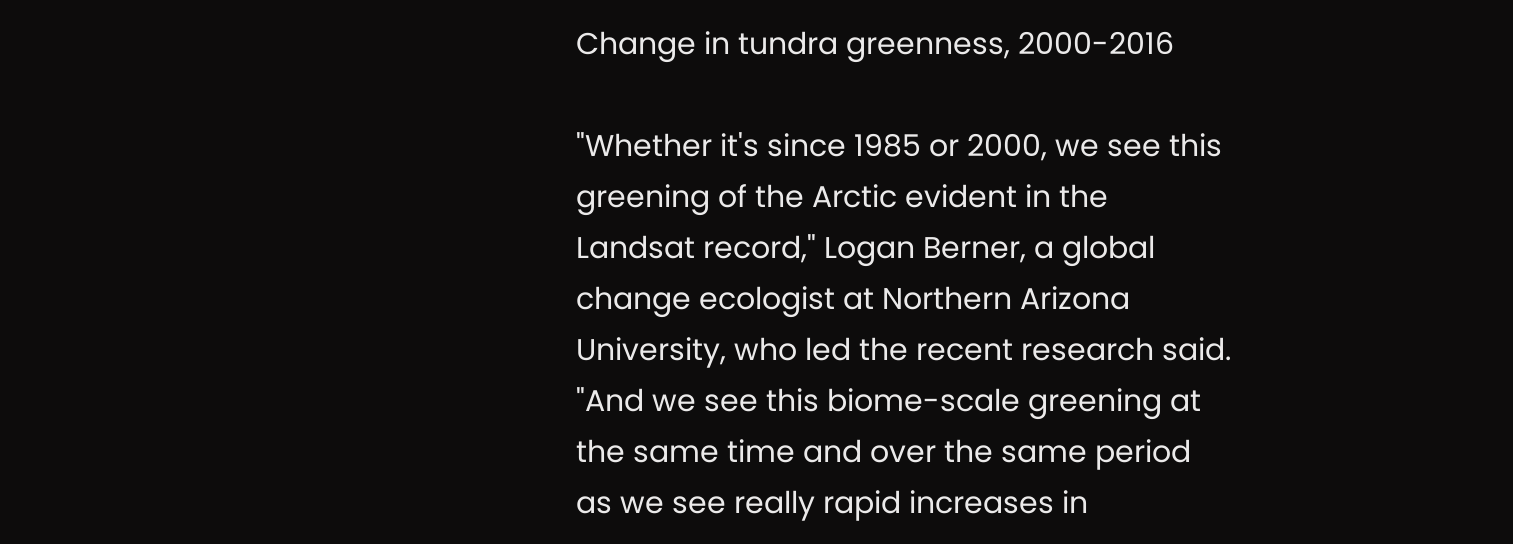Change in tundra greenness, 2000-2016

"Whether it's since 1985 or 2000, we see this greening of the Arctic evident in the Landsat record," Logan Berner, a global change ecologist at Northern Arizona University, who led the recent research said. "And we see this biome-scale greening at the same time and over the same period as we see really rapid increases in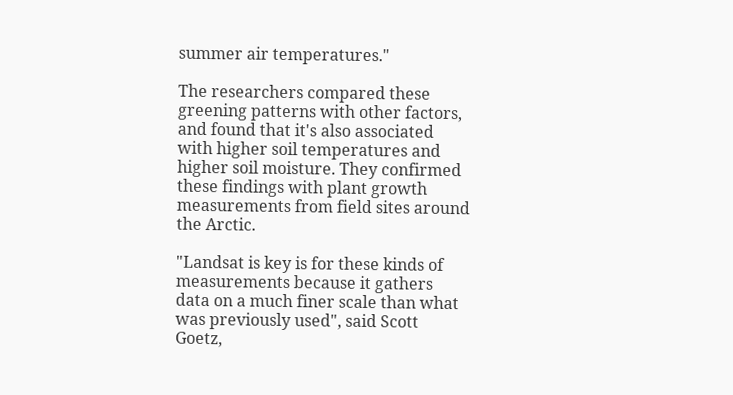summer air temperatures."

The researchers compared these greening patterns with other factors, and found that it's also associated with higher soil temperatures and higher soil moisture. They confirmed these findings with plant growth measurements from field sites around the Arctic.

"Landsat is key is for these kinds of measurements because it gathers data on a much finer scale than what was previously used", said Scott Goetz,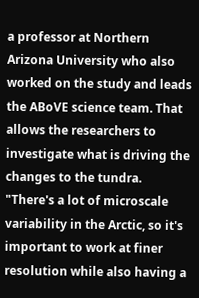a professor at Northern Arizona University who also worked on the study and leads the ABoVE science team. That allows the researchers to investigate what is driving the changes to the tundra. "There's a lot of microscale variability in the Arctic, so it's important to work at finer resolution while also having a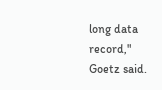long data record," Goetz said.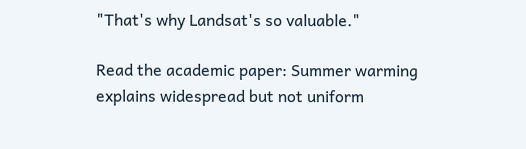"That's why Landsat's so valuable."

Read the academic paper: Summer warming explains widespread but not uniform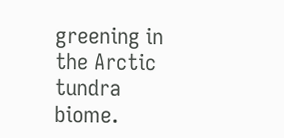greening in the Arctic tundra biome.